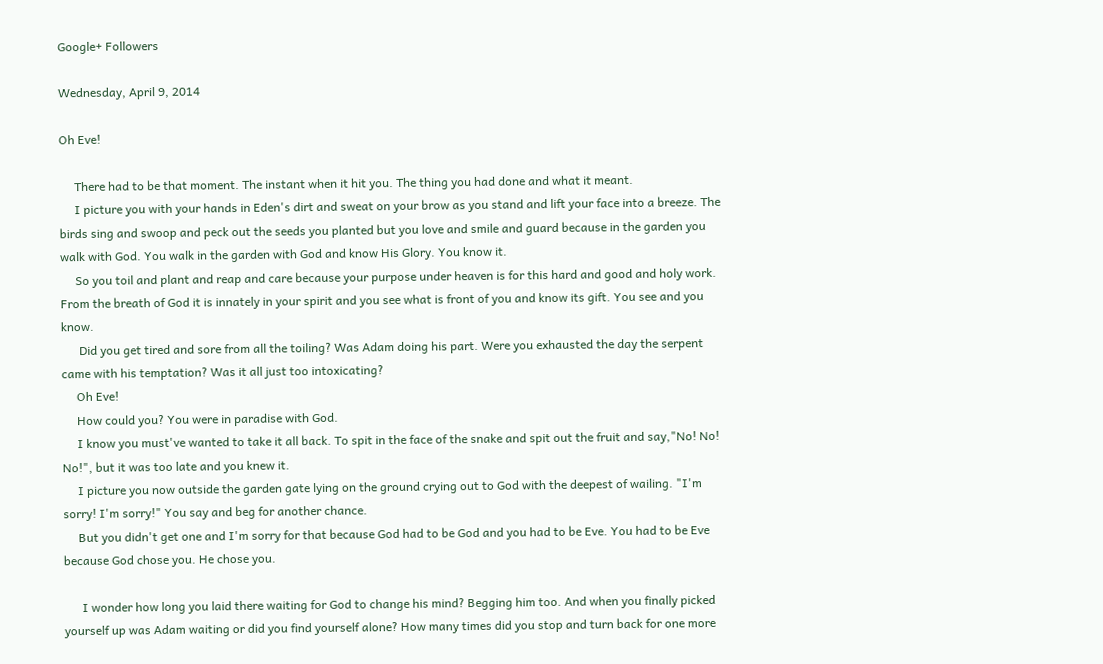Google+ Followers

Wednesday, April 9, 2014

Oh Eve!

     There had to be that moment. The instant when it hit you. The thing you had done and what it meant.
     I picture you with your hands in Eden's dirt and sweat on your brow as you stand and lift your face into a breeze. The birds sing and swoop and peck out the seeds you planted but you love and smile and guard because in the garden you walk with God. You walk in the garden with God and know His Glory. You know it.
     So you toil and plant and reap and care because your purpose under heaven is for this hard and good and holy work. From the breath of God it is innately in your spirit and you see what is front of you and know its gift. You see and you know.
      Did you get tired and sore from all the toiling? Was Adam doing his part. Were you exhausted the day the serpent came with his temptation? Was it all just too intoxicating?
     Oh Eve!
     How could you? You were in paradise with God.
     I know you must've wanted to take it all back. To spit in the face of the snake and spit out the fruit and say,"No! No! No!", but it was too late and you knew it.
     I picture you now outside the garden gate lying on the ground crying out to God with the deepest of wailing. "I'm sorry! I'm sorry!" You say and beg for another chance.
     But you didn't get one and I'm sorry for that because God had to be God and you had to be Eve. You had to be Eve because God chose you. He chose you.

      I wonder how long you laid there waiting for God to change his mind? Begging him too. And when you finally picked yourself up was Adam waiting or did you find yourself alone? How many times did you stop and turn back for one more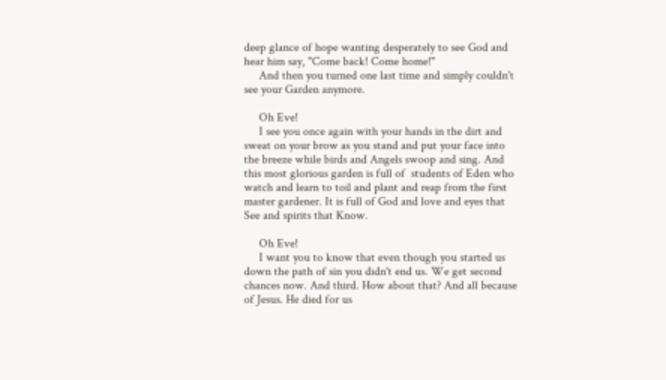deep glance of hope wanting desperately to see God and hear him say, "Come back! Come home!"
     And then you turned one last time and simply couldn't see your Garden anymore.

     Oh Eve!
     I see you once again with your hands in the dirt and sweat on your brow as you stand and put your face into the breeze while birds and Angels swoop and sing. And this most glorious garden is full of  students of Eden who watch and learn to toil and plant and reap from the first master gardener. It is full of God and love and eyes that See and spirits that Know.

     Oh Eve!
     I want you to know that even though you started us down the path of sin you didn't end us. We get second chances now. And third. How about that? And all because of Jesus. He died for us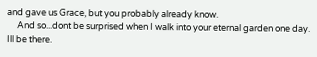and gave us Grace, but you probably already know.
     And so...dont be surprised when I walk into your eternal garden one day. Ill be there.